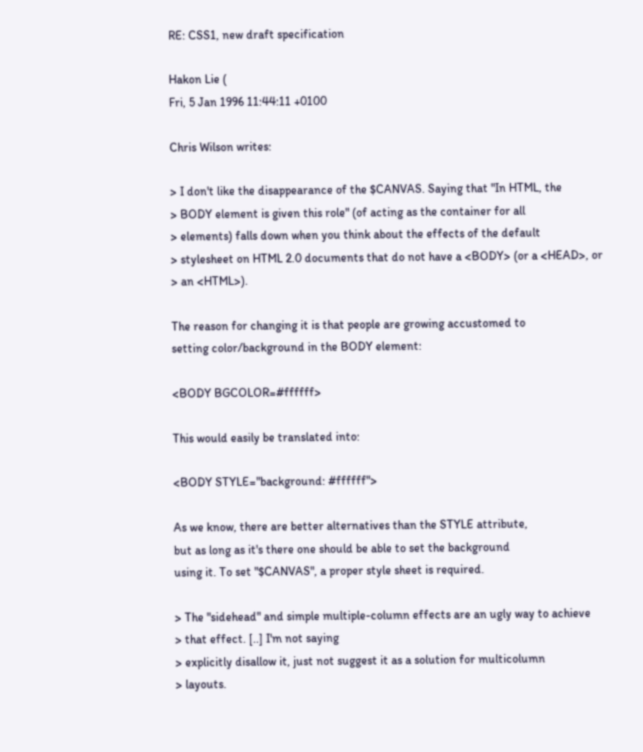RE: CSS1, new draft specification

Hakon Lie (
Fri, 5 Jan 1996 11:44:11 +0100

Chris Wilson writes:

> I don't like the disappearance of the $CANVAS. Saying that "In HTML, the
> BODY element is given this role" (of acting as the container for all
> elements) falls down when you think about the effects of the default
> stylesheet on HTML 2.0 documents that do not have a <BODY> (or a <HEAD>, or
> an <HTML>).

The reason for changing it is that people are growing accustomed to
setting color/background in the BODY element:

<BODY BGCOLOR=#ffffff>

This would easily be translated into:

<BODY STYLE="background: #ffffff">

As we know, there are better alternatives than the STYLE attribute,
but as long as it's there one should be able to set the background
using it. To set "$CANVAS", a proper style sheet is required.

> The "sidehead" and simple multiple-column effects are an ugly way to achieve
> that effect. [..] I'm not saying
> explicitly disallow it, just not suggest it as a solution for multicolumn
> layouts.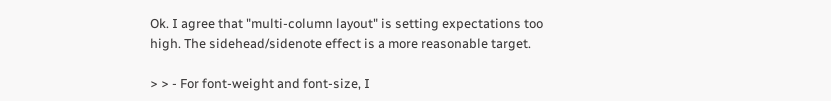Ok. I agree that "multi-column layout" is setting expectations too
high. The sidehead/sidenote effect is a more reasonable target.

> > - For font-weight and font-size, I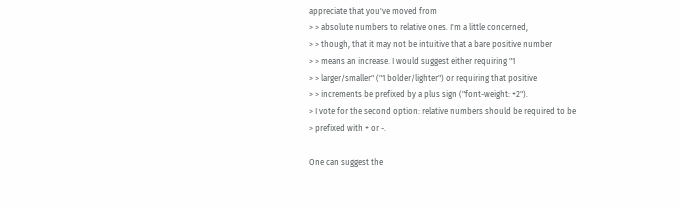appreciate that you've moved from
> > absolute numbers to relative ones. I'm a little concerned,
> > though, that it may not be intuitive that a bare positive number
> > means an increase. I would suggest either requiring "1
> > larger/smaller" ("1 bolder/lighter") or requiring that positive
> > increments be prefixed by a plus sign ("font-weight: +2").
> I vote for the second option: relative numbers should be required to be
> prefixed with + or -.

One can suggest the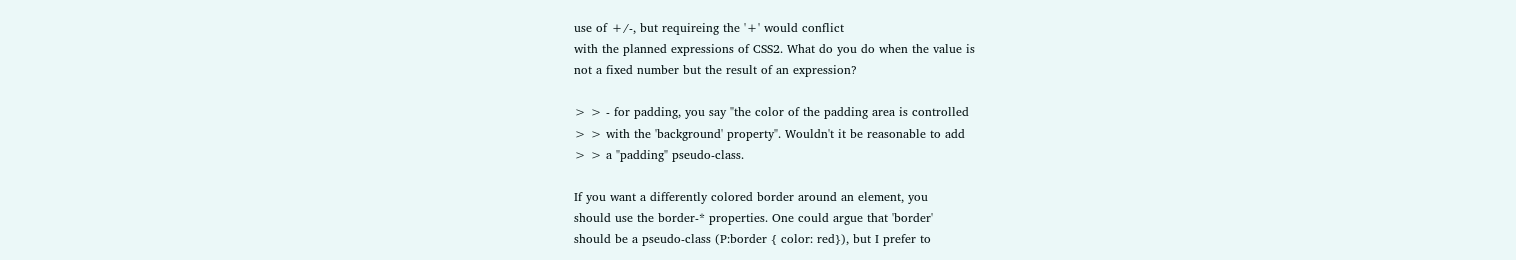use of +/-, but requireing the '+' would conflict
with the planned expressions of CSS2. What do you do when the value is
not a fixed number but the result of an expression?

> > - for padding, you say "the color of the padding area is controlled
> > with the 'background' property". Wouldn't it be reasonable to add
> > a "padding" pseudo-class.

If you want a differently colored border around an element, you
should use the border-* properties. One could argue that 'border'
should be a pseudo-class (P:border { color: red}), but I prefer to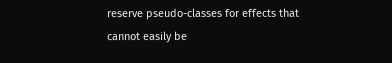reserve pseudo-classes for effects that cannot easily be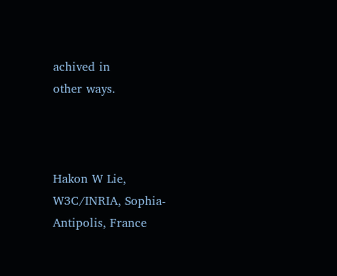achived in
other ways.



Hakon W Lie, W3C/INRIA, Sophia-Antipolis, France